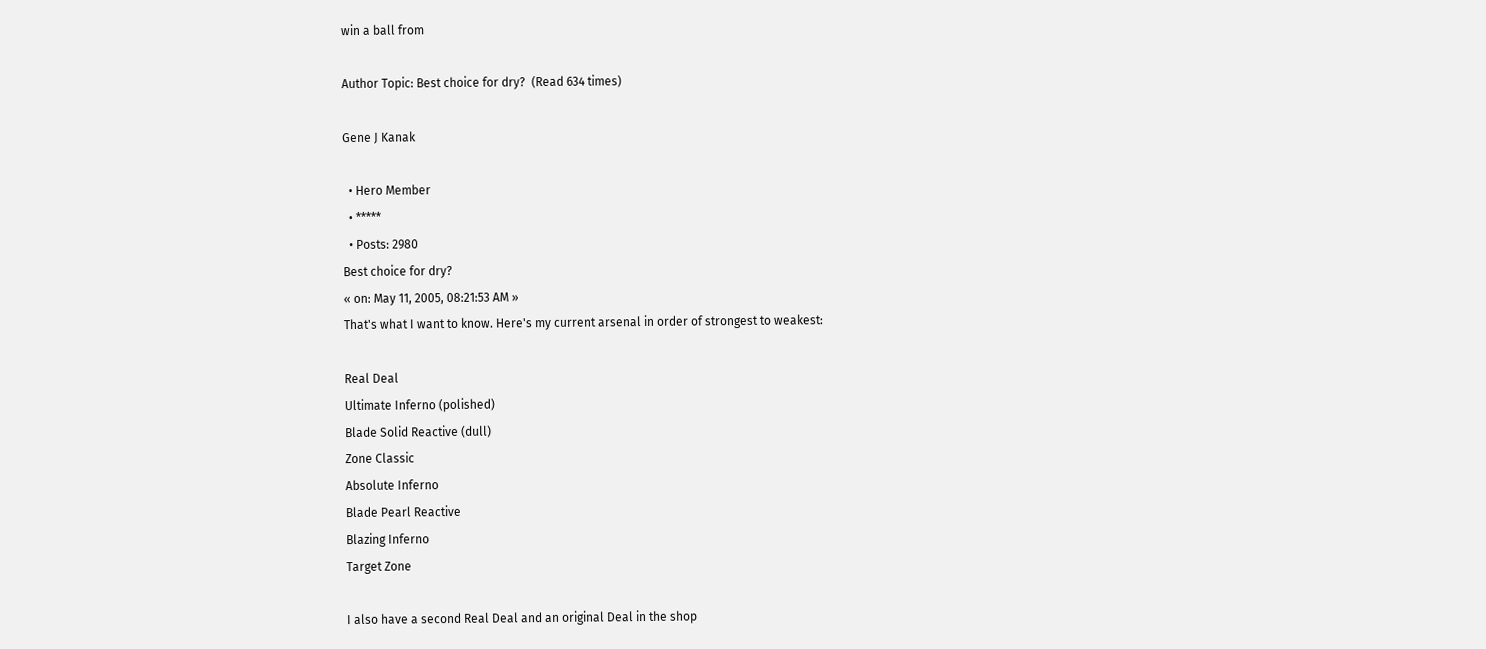win a ball from

Author Topic: Best choice for dry?  (Read 634 times)

Gene J Kanak

  • Hero Member
  • *****
  • Posts: 2980
Best choice for dry?
« on: May 11, 2005, 08:21:53 AM »
That's what I want to know. Here's my current arsenal in order of strongest to weakest:

Real Deal
Ultimate Inferno (polished)
Blade Solid Reactive (dull)
Zone Classic
Absolute Inferno
Blade Pearl Reactive
Blazing Inferno
Target Zone

I also have a second Real Deal and an original Deal in the shop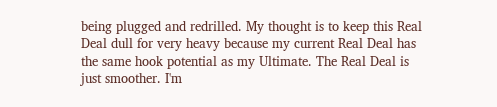being plugged and redrilled. My thought is to keep this Real Deal dull for very heavy because my current Real Deal has the same hook potential as my Ultimate. The Real Deal is just smoother. I'm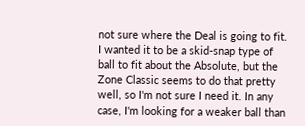not sure where the Deal is going to fit. I wanted it to be a skid-snap type of ball to fit about the Absolute, but the Zone Classic seems to do that pretty well, so I'm not sure I need it. In any case, I'm looking for a weaker ball than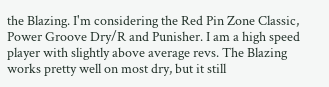the Blazing. I'm considering the Red Pin Zone Classic, Power Groove Dry/R and Punisher. I am a high speed player with slightly above average revs. The Blazing works pretty well on most dry, but it still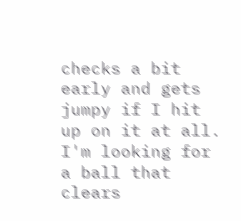checks a bit early and gets jumpy if I hit up on it at all. I'm looking for a ball that clears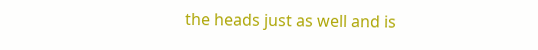the heads just as well and is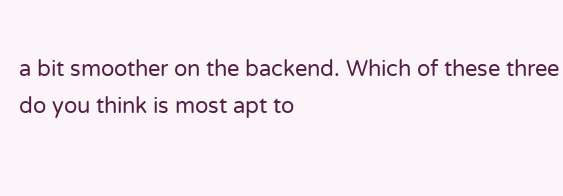a bit smoother on the backend. Which of these three do you think is most apt to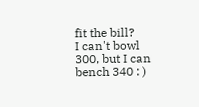fit the bill?
I can't bowl 300, but I can bench 340 : )